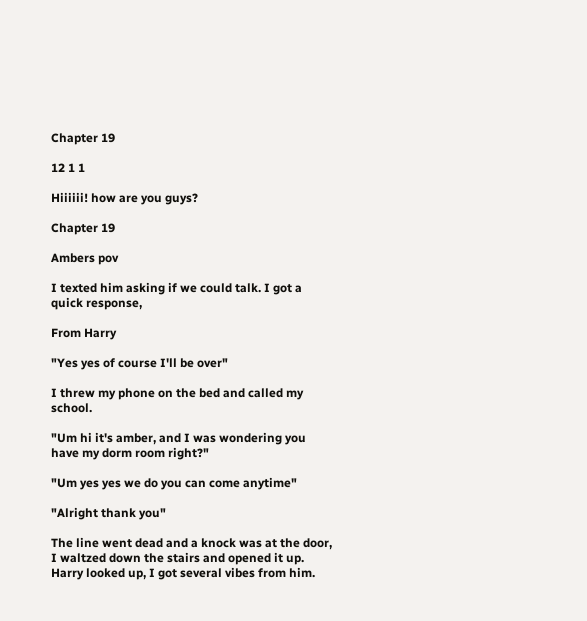Chapter 19

12 1 1

Hiiiiii! how are you guys?

Chapter 19

Ambers pov

I texted him asking if we could talk. I got a quick response,

From Harry

"Yes yes of course I'll be over"

I threw my phone on the bed and called my school.

"Um hi it's amber, and I was wondering you have my dorm room right?"

"Um yes yes we do you can come anytime"

"Alright thank you"

The line went dead and a knock was at the door, I waltzed down the stairs and opened it up. Harry looked up, I got several vibes from him.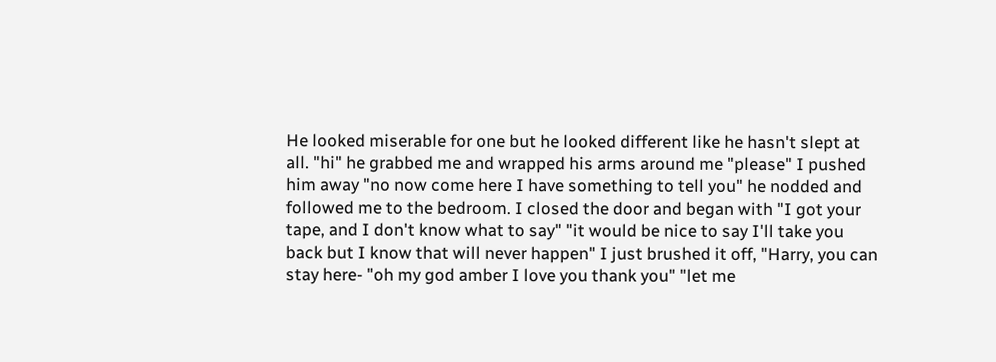He looked miserable for one but he looked different like he hasn't slept at all. "hi" he grabbed me and wrapped his arms around me "please" I pushed him away "no now come here I have something to tell you" he nodded and followed me to the bedroom. I closed the door and began with "I got your tape, and I don't know what to say" "it would be nice to say I'll take you back but I know that will never happen" I just brushed it off, "Harry, you can stay here- "oh my god amber I love you thank you" "let me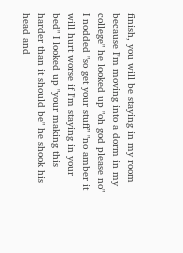finish, you will be staying in my room because I'm moving into a dorm in my college" he looked up "oh god please no" I nodded "so get your stuff" "no amber it will hurt worse if I'm staying in your bed" I looked up "your making this harder than it should be" he shook his head and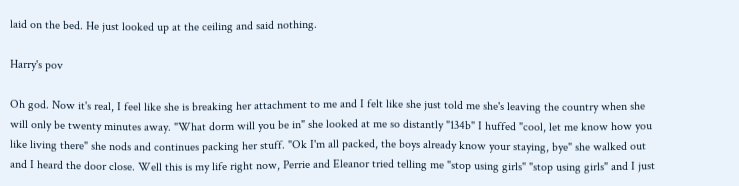laid on the bed. He just looked up at the ceiling and said nothing.

Harry's pov

Oh god. Now it's real, I feel like she is breaking her attachment to me and I felt like she just told me she's leaving the country when she will only be twenty minutes away. "What dorm will you be in" she looked at me so distantly "134b" I huffed "cool, let me know how you like living there" she nods and continues packing her stuff. "Ok I'm all packed, the boys already know your staying, bye" she walked out and I heard the door close. Well this is my life right now, Perrie and Eleanor tried telling me "stop using girls" "stop using girls" and I just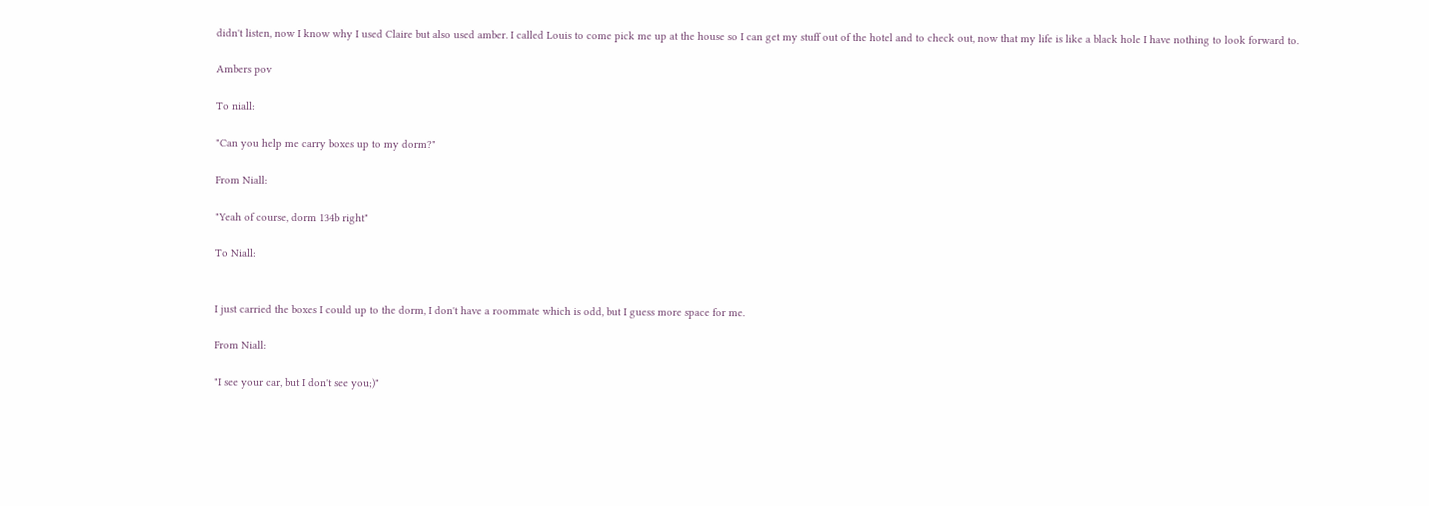didn't listen, now I know why I used Claire but also used amber. I called Louis to come pick me up at the house so I can get my stuff out of the hotel and to check out, now that my life is like a black hole I have nothing to look forward to.

Ambers pov

To niall:

"Can you help me carry boxes up to my dorm?"

From Niall:

"Yeah of course, dorm 134b right"

To Niall:


I just carried the boxes I could up to the dorm, I don't have a roommate which is odd, but I guess more space for me.

From Niall:

"I see your car, but I don't see you;)"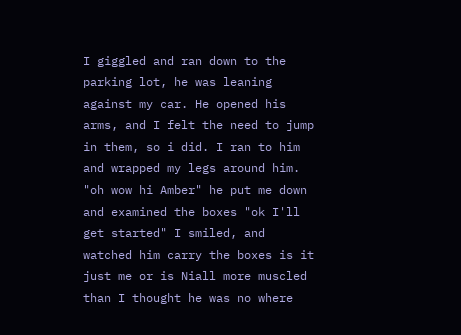I giggled and ran down to the parking lot, he was leaning against my car. He opened his arms, and I felt the need to jump in them, so i did. I ran to him and wrapped my legs around him. "oh wow hi Amber" he put me down and examined the boxes "ok I'll get started" I smiled, and watched him carry the boxes is it just me or is Niall more muscled than I thought he was no where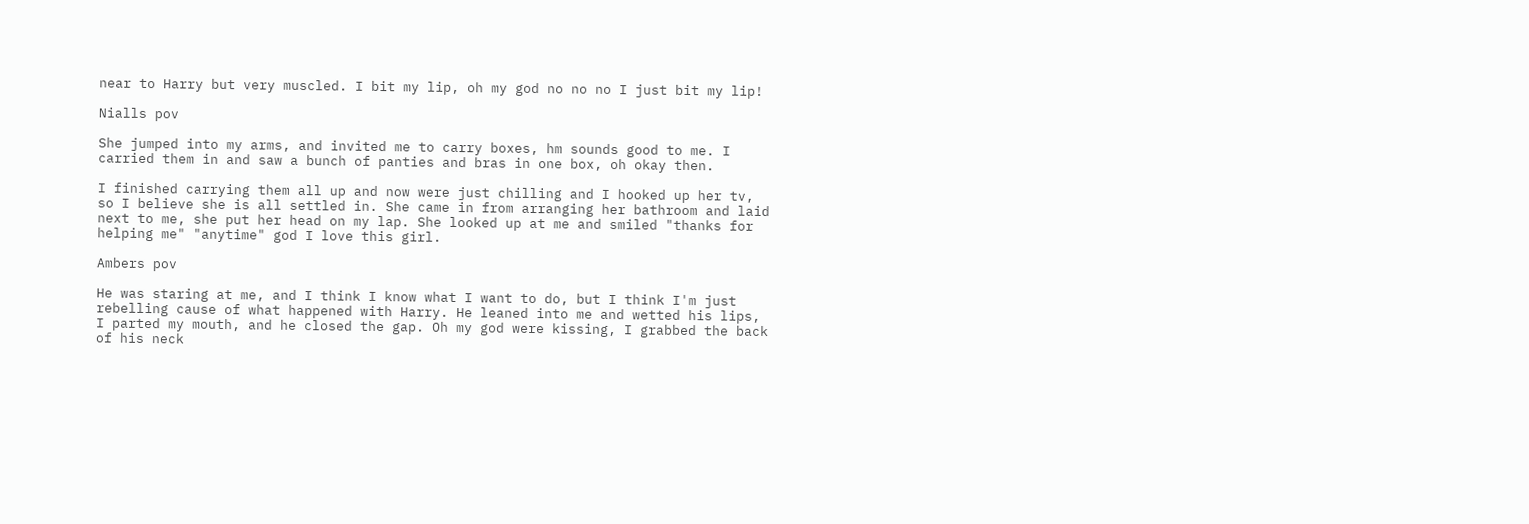near to Harry but very muscled. I bit my lip, oh my god no no no I just bit my lip!

Nialls pov

She jumped into my arms, and invited me to carry boxes, hm sounds good to me. I carried them in and saw a bunch of panties and bras in one box, oh okay then.

I finished carrying them all up and now were just chilling and I hooked up her tv, so I believe she is all settled in. She came in from arranging her bathroom and laid next to me, she put her head on my lap. She looked up at me and smiled "thanks for helping me" "anytime" god I love this girl.

Ambers pov

He was staring at me, and I think I know what I want to do, but I think I'm just rebelling cause of what happened with Harry. He leaned into me and wetted his lips, I parted my mouth, and he closed the gap. Oh my god were kissing, I grabbed the back of his neck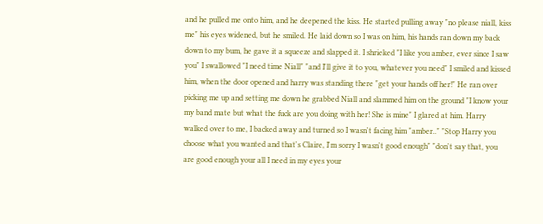and he pulled me onto him, and he deepened the kiss. He started pulling away "no please niall, kiss me" his eyes widened, but he smiled. He laid down so I was on him, his hands ran down my back down to my bum, he gave it a squeeze and slapped it. I shrieked "I like you amber, ever since I saw you" I swallowed "I need time Niall" "and I'll give it to you, whatever you need" I smiled and kissed him, when the door opened and harry was standing there "get your hands off her!" He ran over picking me up and setting me down he grabbed Niall and slammed him on the ground "I know your my band mate but what the fuck are you doing with her! She is mine" I glared at him. Harry walked over to me, I backed away and turned so I wasn't facing him "amber.." "Stop Harry you choose what you wanted and that's Claire, I'm sorry I wasn't good enough" "don't say that, you are good enough your all I need in my eyes your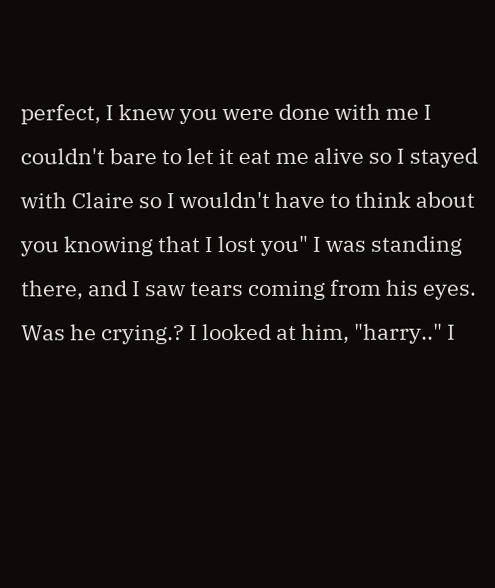perfect, I knew you were done with me I couldn't bare to let it eat me alive so I stayed with Claire so I wouldn't have to think about you knowing that I lost you" I was standing there, and I saw tears coming from his eyes. Was he crying.? I looked at him, "harry.." I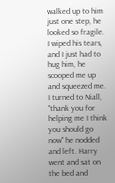walked up to him just one step, he looked so fragile. I wiped his tears, and I just had to hug him, he scooped me up and squeezed me. I turned to Niall, "thank you for helping me I think you should go now" he nodded and left. Harry went and sat on the bed and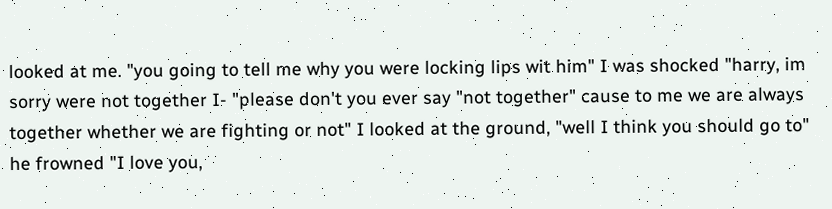looked at me. "you going to tell me why you were locking lips wit him" I was shocked "harry, im sorry were not together I- "please don't you ever say "not together" cause to me we are always together whether we are fighting or not" I looked at the ground, "well I think you should go to" he frowned "I love you,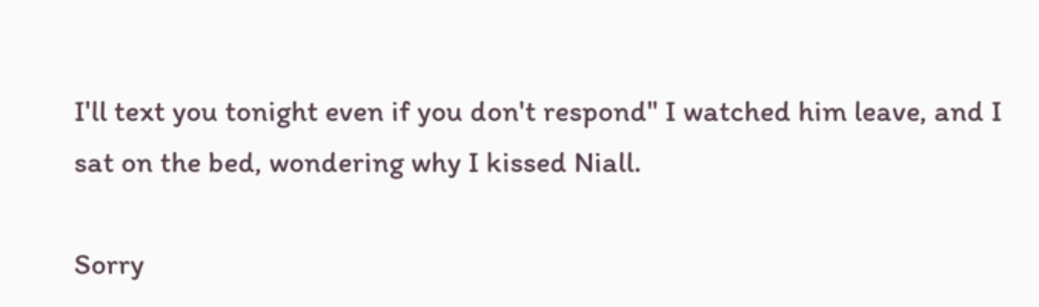I'll text you tonight even if you don't respond" I watched him leave, and I sat on the bed, wondering why I kissed Niall.

Sorry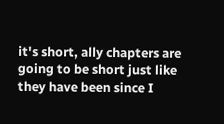it's short, ally chapters are going to be short just like they have been since I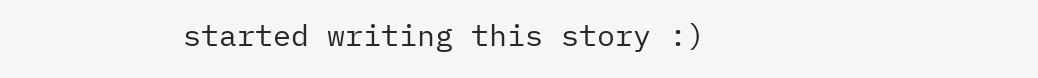started writing this story :)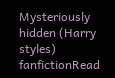Mysteriously hidden (Harry styles) fanfictionRead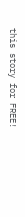this story for FREE!